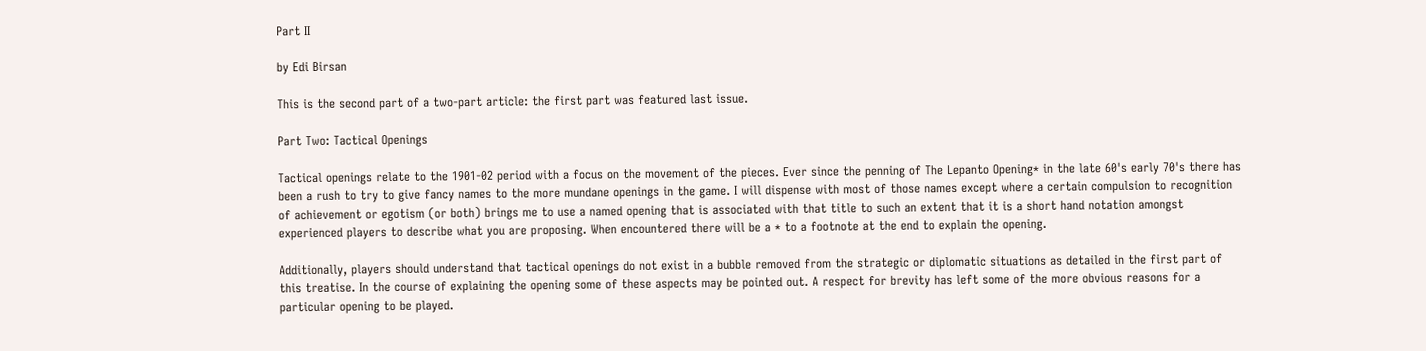Part II

by Edi Birsan

This is the second part of a two-part article: the first part was featured last issue.

Part Two: Tactical Openings

Tactical openings relate to the 1901-02 period with a focus on the movement of the pieces. Ever since the penning of The Lepanto Opening* in the late 60's early 70's there has been a rush to try to give fancy names to the more mundane openings in the game. I will dispense with most of those names except where a certain compulsion to recognition of achievement or egotism (or both) brings me to use a named opening that is associated with that title to such an extent that it is a short hand notation amongst experienced players to describe what you are proposing. When encountered there will be a * to a footnote at the end to explain the opening.

Additionally, players should understand that tactical openings do not exist in a bubble removed from the strategic or diplomatic situations as detailed in the first part of this treatise. In the course of explaining the opening some of these aspects may be pointed out. A respect for brevity has left some of the more obvious reasons for a particular opening to be played.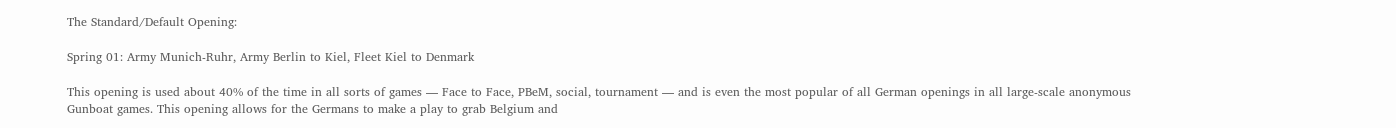The Standard/Default Opening:

Spring 01: Army Munich-Ruhr, Army Berlin to Kiel, Fleet Kiel to Denmark

This opening is used about 40% of the time in all sorts of games — Face to Face, PBeM, social, tournament — and is even the most popular of all German openings in all large-scale anonymous Gunboat games. This opening allows for the Germans to make a play to grab Belgium and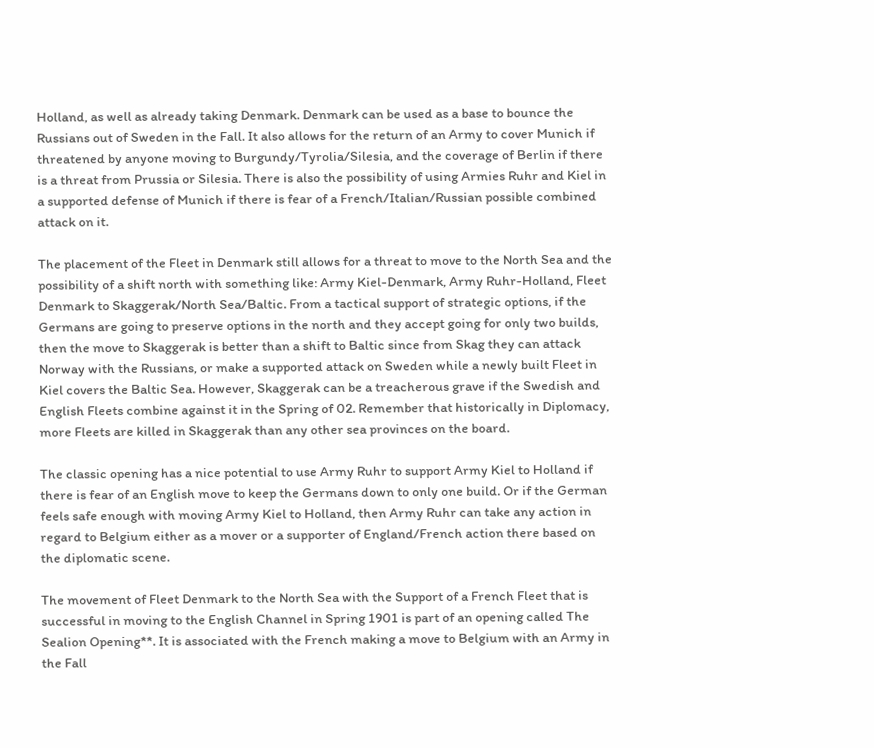Holland, as well as already taking Denmark. Denmark can be used as a base to bounce the Russians out of Sweden in the Fall. It also allows for the return of an Army to cover Munich if threatened by anyone moving to Burgundy/Tyrolia/Silesia, and the coverage of Berlin if there is a threat from Prussia or Silesia. There is also the possibility of using Armies Ruhr and Kiel in a supported defense of Munich if there is fear of a French/Italian/Russian possible combined attack on it.

The placement of the Fleet in Denmark still allows for a threat to move to the North Sea and the possibility of a shift north with something like: Army Kiel-Denmark, Army Ruhr-Holland, Fleet Denmark to Skaggerak/North Sea/Baltic. From a tactical support of strategic options, if the Germans are going to preserve options in the north and they accept going for only two builds, then the move to Skaggerak is better than a shift to Baltic since from Skag they can attack Norway with the Russians, or make a supported attack on Sweden while a newly built Fleet in Kiel covers the Baltic Sea. However, Skaggerak can be a treacherous grave if the Swedish and English Fleets combine against it in the Spring of 02. Remember that historically in Diplomacy, more Fleets are killed in Skaggerak than any other sea provinces on the board.

The classic opening has a nice potential to use Army Ruhr to support Army Kiel to Holland if there is fear of an English move to keep the Germans down to only one build. Or if the German feels safe enough with moving Army Kiel to Holland, then Army Ruhr can take any action in regard to Belgium either as a mover or a supporter of England/French action there based on the diplomatic scene.

The movement of Fleet Denmark to the North Sea with the Support of a French Fleet that is successful in moving to the English Channel in Spring 1901 is part of an opening called The Sealion Opening**. It is associated with the French making a move to Belgium with an Army in the Fall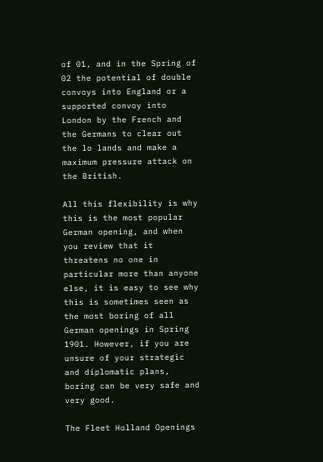of 01, and in the Spring of 02 the potential of double convoys into England or a supported convoy into London by the French and the Germans to clear out the lo lands and make a maximum pressure attack on the British.

All this flexibility is why this is the most popular German opening, and when you review that it threatens no one in particular more than anyone else, it is easy to see why this is sometimes seen as the most boring of all German openings in Spring 1901. However, if you are unsure of your strategic and diplomatic plans, boring can be very safe and very good.

The Fleet Holland Openings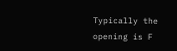Typically the opening is F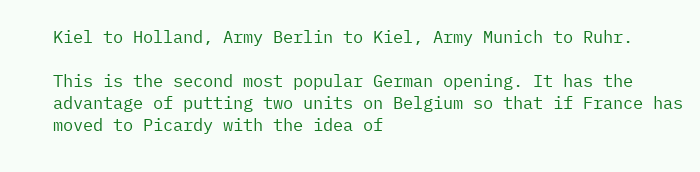Kiel to Holland, Army Berlin to Kiel, Army Munich to Ruhr.

This is the second most popular German opening. It has the advantage of putting two units on Belgium so that if France has moved to Picardy with the idea of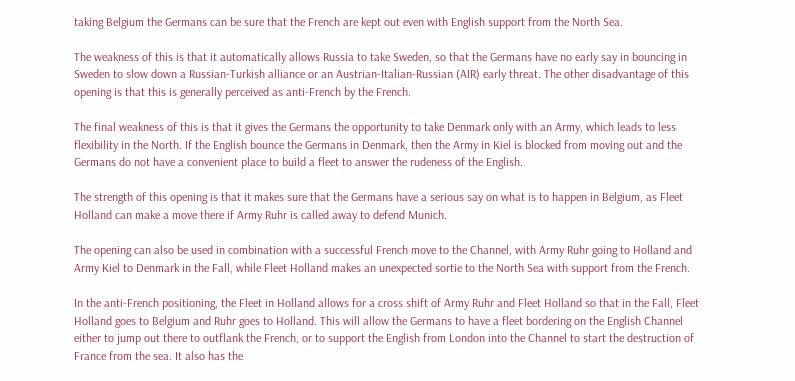taking Belgium the Germans can be sure that the French are kept out even with English support from the North Sea.

The weakness of this is that it automatically allows Russia to take Sweden, so that the Germans have no early say in bouncing in Sweden to slow down a Russian-Turkish alliance or an Austrian-Italian-Russian (AIR) early threat. The other disadvantage of this opening is that this is generally perceived as anti-French by the French.

The final weakness of this is that it gives the Germans the opportunity to take Denmark only with an Army, which leads to less flexibility in the North. If the English bounce the Germans in Denmark, then the Army in Kiel is blocked from moving out and the Germans do not have a convenient place to build a fleet to answer the rudeness of the English.

The strength of this opening is that it makes sure that the Germans have a serious say on what is to happen in Belgium, as Fleet Holland can make a move there if Army Ruhr is called away to defend Munich.

The opening can also be used in combination with a successful French move to the Channel, with Army Ruhr going to Holland and Army Kiel to Denmark in the Fall, while Fleet Holland makes an unexpected sortie to the North Sea with support from the French.

In the anti-French positioning, the Fleet in Holland allows for a cross shift of Army Ruhr and Fleet Holland so that in the Fall, Fleet Holland goes to Belgium and Ruhr goes to Holland. This will allow the Germans to have a fleet bordering on the English Channel either to jump out there to outflank the French, or to support the English from London into the Channel to start the destruction of France from the sea. It also has the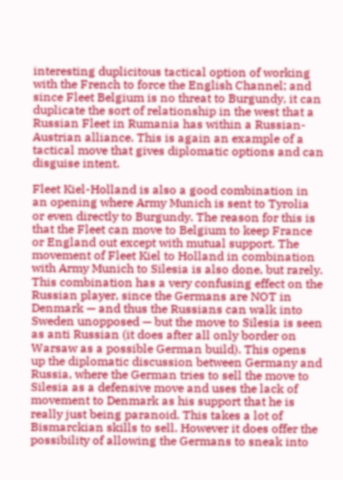interesting duplicitous tactical option of working with the French to force the English Channel; and since Fleet Belgium is no threat to Burgundy, it can duplicate the sort of relationship in the west that a Russian Fleet in Rumania has within a Russian-Austrian alliance. This is again an example of a tactical move that gives diplomatic options and can disguise intent.

Fleet Kiel-Holland is also a good combination in an opening where Army Munich is sent to Tyrolia or even directly to Burgundy. The reason for this is that the Fleet can move to Belgium to keep France or England out except with mutual support. The movement of Fleet Kiel to Holland in combination with Army Munich to Silesia is also done, but rarely. This combination has a very confusing effect on the Russian player, since the Germans are NOT in Denmark — and thus the Russians can walk into Sweden unopposed — but the move to Silesia is seen as anti Russian (it does after all only border on Warsaw as a possible German build). This opens up the diplomatic discussion between Germany and Russia, where the German tries to sell the move to Silesia as a defensive move and uses the lack of movement to Denmark as his support that he is really just being paranoid. This takes a lot of Bismarckian skills to sell. However it does offer the possibility of allowing the Germans to sneak into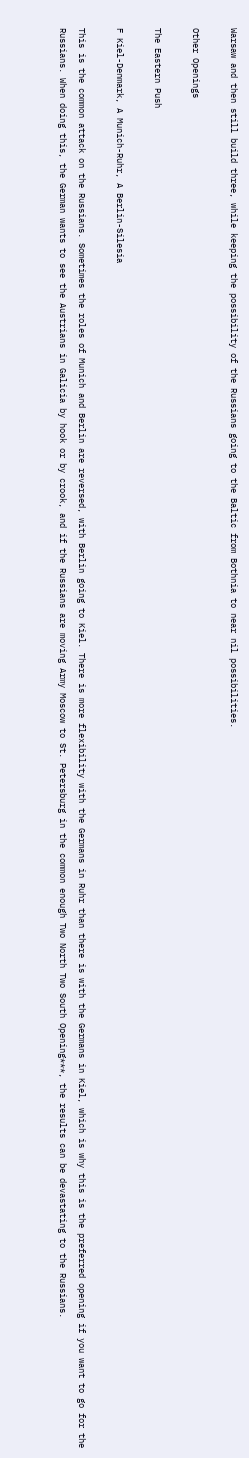Warsaw and then still build three, while keeping the possibility of the Russians going to the Baltic from Bothnia to near nil possibilities.

Other Openings

The Eastern Push

F Kiel-Denmark, A Munich-Ruhr, A Berlin-Silesia

This is the common attack on the Russians. Sometimes the roles of Munich and Berlin are reversed, with Berlin going to Kiel. There is more flexibility with the Germans in Ruhr than there is with the Germans in Kiel, which is why this is the preferred opening if you want to go for the Russians. When doing this, the German wants to see the Austrians in Galicia by hook or by crook, and if the Russians are moving Army Moscow to St. Petersburg in the common enough Two North Two South Opening***, the results can be devastating to the Russians.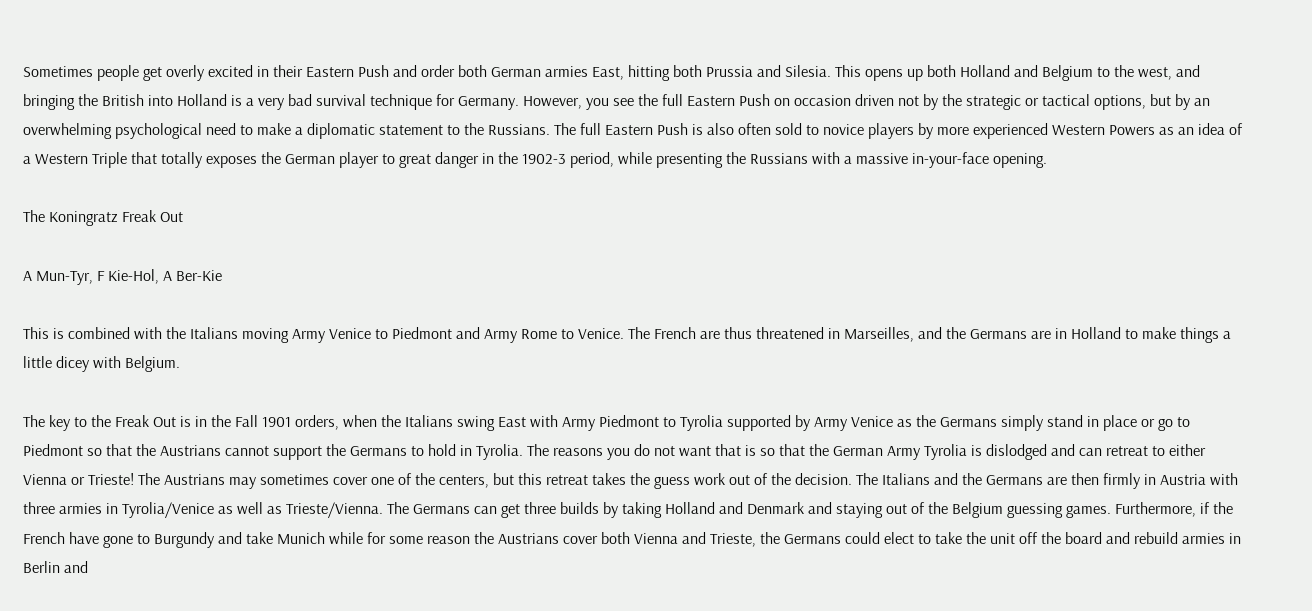Sometimes people get overly excited in their Eastern Push and order both German armies East, hitting both Prussia and Silesia. This opens up both Holland and Belgium to the west, and bringing the British into Holland is a very bad survival technique for Germany. However, you see the full Eastern Push on occasion driven not by the strategic or tactical options, but by an overwhelming psychological need to make a diplomatic statement to the Russians. The full Eastern Push is also often sold to novice players by more experienced Western Powers as an idea of a Western Triple that totally exposes the German player to great danger in the 1902-3 period, while presenting the Russians with a massive in-your-face opening.

The Koningratz Freak Out

A Mun-Tyr, F Kie-Hol, A Ber-Kie

This is combined with the Italians moving Army Venice to Piedmont and Army Rome to Venice. The French are thus threatened in Marseilles, and the Germans are in Holland to make things a little dicey with Belgium.

The key to the Freak Out is in the Fall 1901 orders, when the Italians swing East with Army Piedmont to Tyrolia supported by Army Venice as the Germans simply stand in place or go to Piedmont so that the Austrians cannot support the Germans to hold in Tyrolia. The reasons you do not want that is so that the German Army Tyrolia is dislodged and can retreat to either Vienna or Trieste! The Austrians may sometimes cover one of the centers, but this retreat takes the guess work out of the decision. The Italians and the Germans are then firmly in Austria with three armies in Tyrolia/Venice as well as Trieste/Vienna. The Germans can get three builds by taking Holland and Denmark and staying out of the Belgium guessing games. Furthermore, if the French have gone to Burgundy and take Munich while for some reason the Austrians cover both Vienna and Trieste, the Germans could elect to take the unit off the board and rebuild armies in Berlin and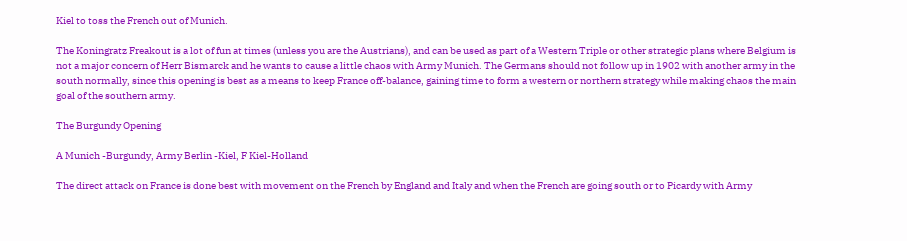Kiel to toss the French out of Munich.

The Koningratz Freakout is a lot of fun at times (unless you are the Austrians), and can be used as part of a Western Triple or other strategic plans where Belgium is not a major concern of Herr Bismarck and he wants to cause a little chaos with Army Munich. The Germans should not follow up in 1902 with another army in the south normally, since this opening is best as a means to keep France off-balance, gaining time to form a western or northern strategy while making chaos the main goal of the southern army.

The Burgundy Opening

A Munich -Burgundy, Army Berlin -Kiel, F Kiel-Holland

The direct attack on France is done best with movement on the French by England and Italy and when the French are going south or to Picardy with Army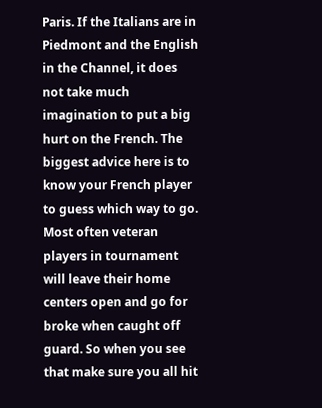Paris. If the Italians are in Piedmont and the English in the Channel, it does not take much imagination to put a big hurt on the French. The biggest advice here is to know your French player to guess which way to go. Most often veteran players in tournament will leave their home centers open and go for broke when caught off guard. So when you see that make sure you all hit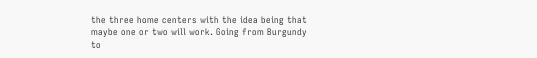the three home centers with the idea being that maybe one or two will work. Going from Burgundy to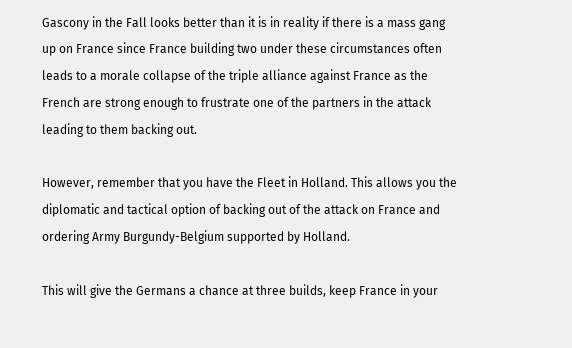Gascony in the Fall looks better than it is in reality if there is a mass gang up on France since France building two under these circumstances often leads to a morale collapse of the triple alliance against France as the French are strong enough to frustrate one of the partners in the attack leading to them backing out.

However, remember that you have the Fleet in Holland. This allows you the diplomatic and tactical option of backing out of the attack on France and ordering Army Burgundy-Belgium supported by Holland.

This will give the Germans a chance at three builds, keep France in your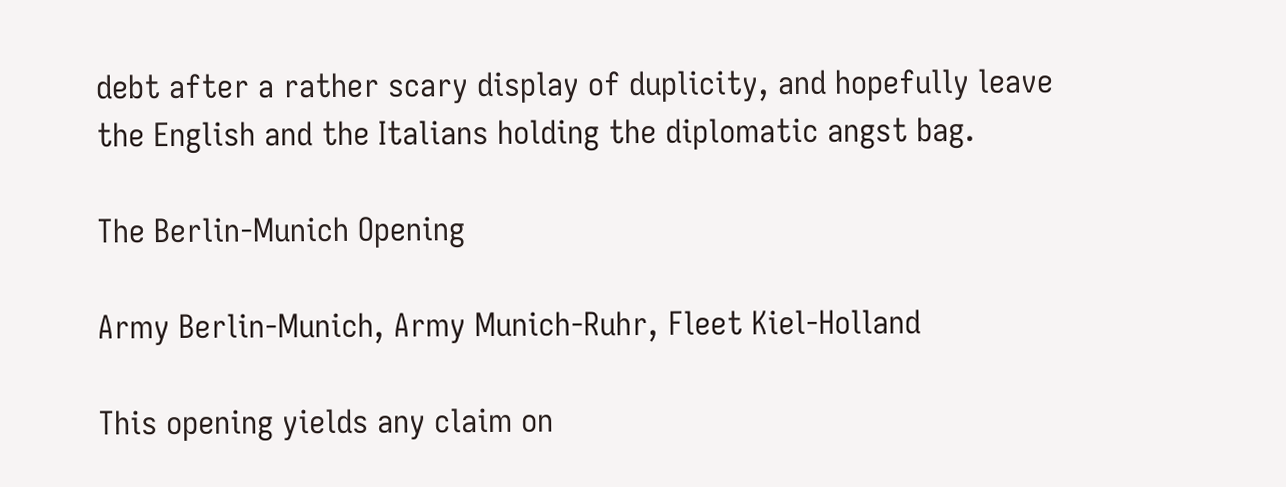debt after a rather scary display of duplicity, and hopefully leave the English and the Italians holding the diplomatic angst bag.

The Berlin-Munich Opening

Army Berlin-Munich, Army Munich-Ruhr, Fleet Kiel-Holland

This opening yields any claim on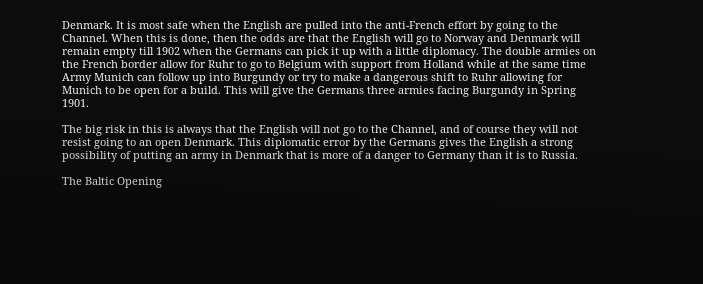Denmark. It is most safe when the English are pulled into the anti-French effort by going to the Channel. When this is done, then the odds are that the English will go to Norway and Denmark will remain empty till 1902 when the Germans can pick it up with a little diplomacy. The double armies on the French border allow for Ruhr to go to Belgium with support from Holland while at the same time Army Munich can follow up into Burgundy or try to make a dangerous shift to Ruhr allowing for Munich to be open for a build. This will give the Germans three armies facing Burgundy in Spring 1901.

The big risk in this is always that the English will not go to the Channel, and of course they will not resist going to an open Denmark. This diplomatic error by the Germans gives the English a strong possibility of putting an army in Denmark that is more of a danger to Germany than it is to Russia.

The Baltic Opening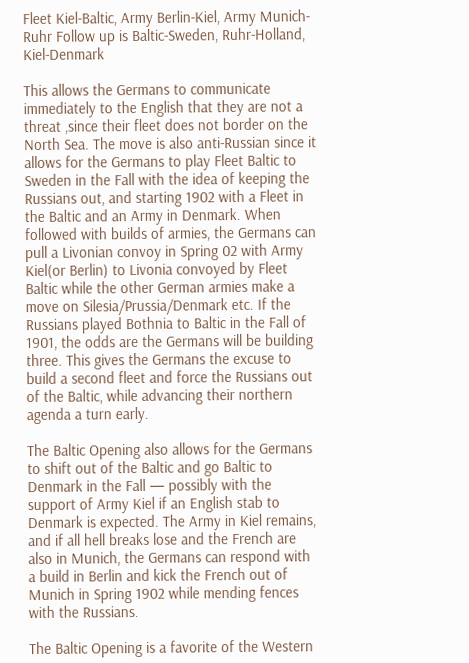Fleet Kiel-Baltic, Army Berlin-Kiel, Army Munich-Ruhr Follow up is Baltic-Sweden, Ruhr-Holland, Kiel-Denmark

This allows the Germans to communicate immediately to the English that they are not a threat ,since their fleet does not border on the North Sea. The move is also anti-Russian since it allows for the Germans to play Fleet Baltic to Sweden in the Fall with the idea of keeping the Russians out, and starting 1902 with a Fleet in the Baltic and an Army in Denmark. When followed with builds of armies, the Germans can pull a Livonian convoy in Spring 02 with Army Kiel(or Berlin) to Livonia convoyed by Fleet Baltic while the other German armies make a move on Silesia/Prussia/Denmark etc. If the Russians played Bothnia to Baltic in the Fall of 1901, the odds are the Germans will be building three. This gives the Germans the excuse to build a second fleet and force the Russians out of the Baltic, while advancing their northern agenda a turn early.

The Baltic Opening also allows for the Germans to shift out of the Baltic and go Baltic to Denmark in the Fall — possibly with the support of Army Kiel if an English stab to Denmark is expected. The Army in Kiel remains, and if all hell breaks lose and the French are also in Munich, the Germans can respond with a build in Berlin and kick the French out of Munich in Spring 1902 while mending fences with the Russians.

The Baltic Opening is a favorite of the Western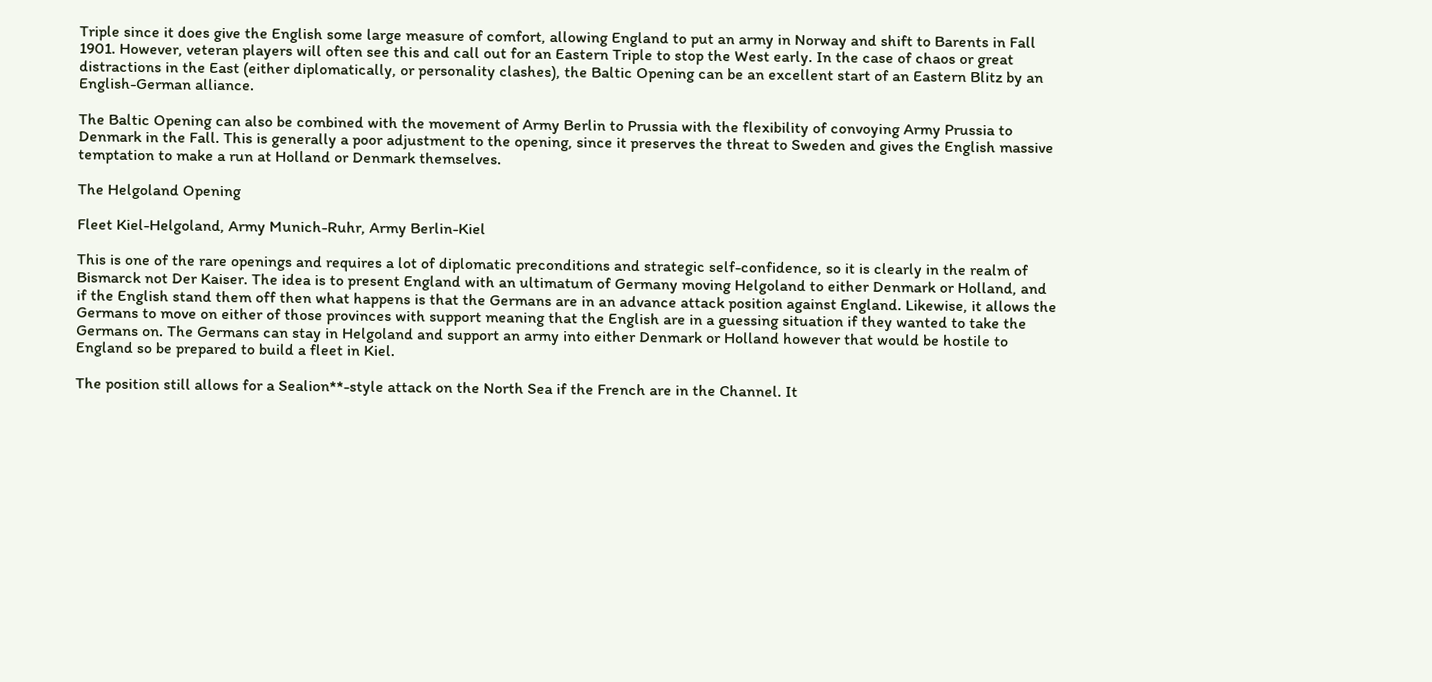Triple since it does give the English some large measure of comfort, allowing England to put an army in Norway and shift to Barents in Fall 1901. However, veteran players will often see this and call out for an Eastern Triple to stop the West early. In the case of chaos or great distractions in the East (either diplomatically, or personality clashes), the Baltic Opening can be an excellent start of an Eastern Blitz by an English-German alliance.

The Baltic Opening can also be combined with the movement of Army Berlin to Prussia with the flexibility of convoying Army Prussia to Denmark in the Fall. This is generally a poor adjustment to the opening, since it preserves the threat to Sweden and gives the English massive temptation to make a run at Holland or Denmark themselves.

The Helgoland Opening

Fleet Kiel-Helgoland, Army Munich-Ruhr, Army Berlin-Kiel

This is one of the rare openings and requires a lot of diplomatic preconditions and strategic self-confidence, so it is clearly in the realm of Bismarck not Der Kaiser. The idea is to present England with an ultimatum of Germany moving Helgoland to either Denmark or Holland, and if the English stand them off then what happens is that the Germans are in an advance attack position against England. Likewise, it allows the Germans to move on either of those provinces with support meaning that the English are in a guessing situation if they wanted to take the Germans on. The Germans can stay in Helgoland and support an army into either Denmark or Holland however that would be hostile to England so be prepared to build a fleet in Kiel.

The position still allows for a Sealion**-style attack on the North Sea if the French are in the Channel. It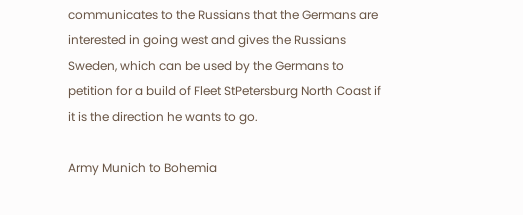communicates to the Russians that the Germans are interested in going west and gives the Russians Sweden, which can be used by the Germans to petition for a build of Fleet StPetersburg North Coast if it is the direction he wants to go.

Army Munich to Bohemia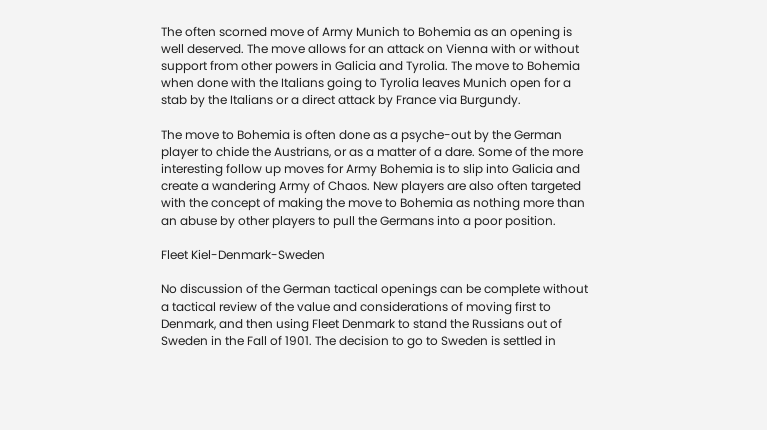The often scorned move of Army Munich to Bohemia as an opening is well deserved. The move allows for an attack on Vienna with or without support from other powers in Galicia and Tyrolia. The move to Bohemia when done with the Italians going to Tyrolia leaves Munich open for a stab by the Italians or a direct attack by France via Burgundy.

The move to Bohemia is often done as a psyche-out by the German player to chide the Austrians, or as a matter of a dare. Some of the more interesting follow up moves for Army Bohemia is to slip into Galicia and create a wandering Army of Chaos. New players are also often targeted with the concept of making the move to Bohemia as nothing more than an abuse by other players to pull the Germans into a poor position.

Fleet Kiel-Denmark-Sweden

No discussion of the German tactical openings can be complete without a tactical review of the value and considerations of moving first to Denmark, and then using Fleet Denmark to stand the Russians out of Sweden in the Fall of 1901. The decision to go to Sweden is settled in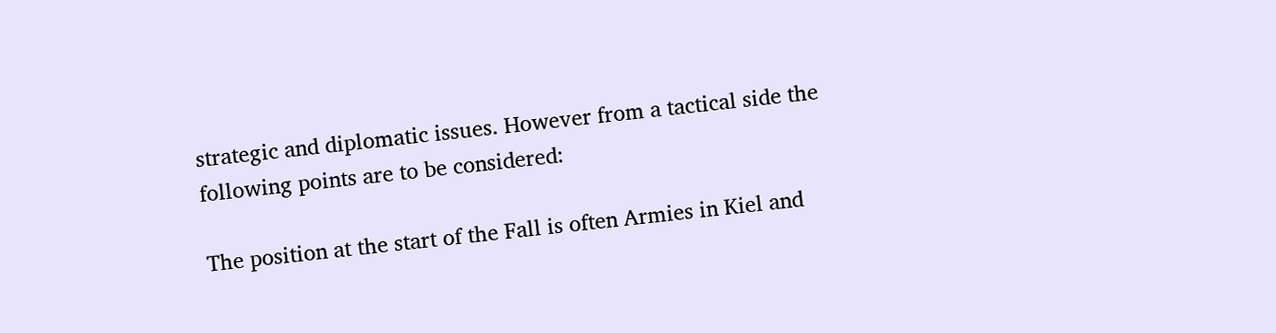strategic and diplomatic issues. However from a tactical side the following points are to be considered:

The position at the start of the Fall is often Armies in Kiel and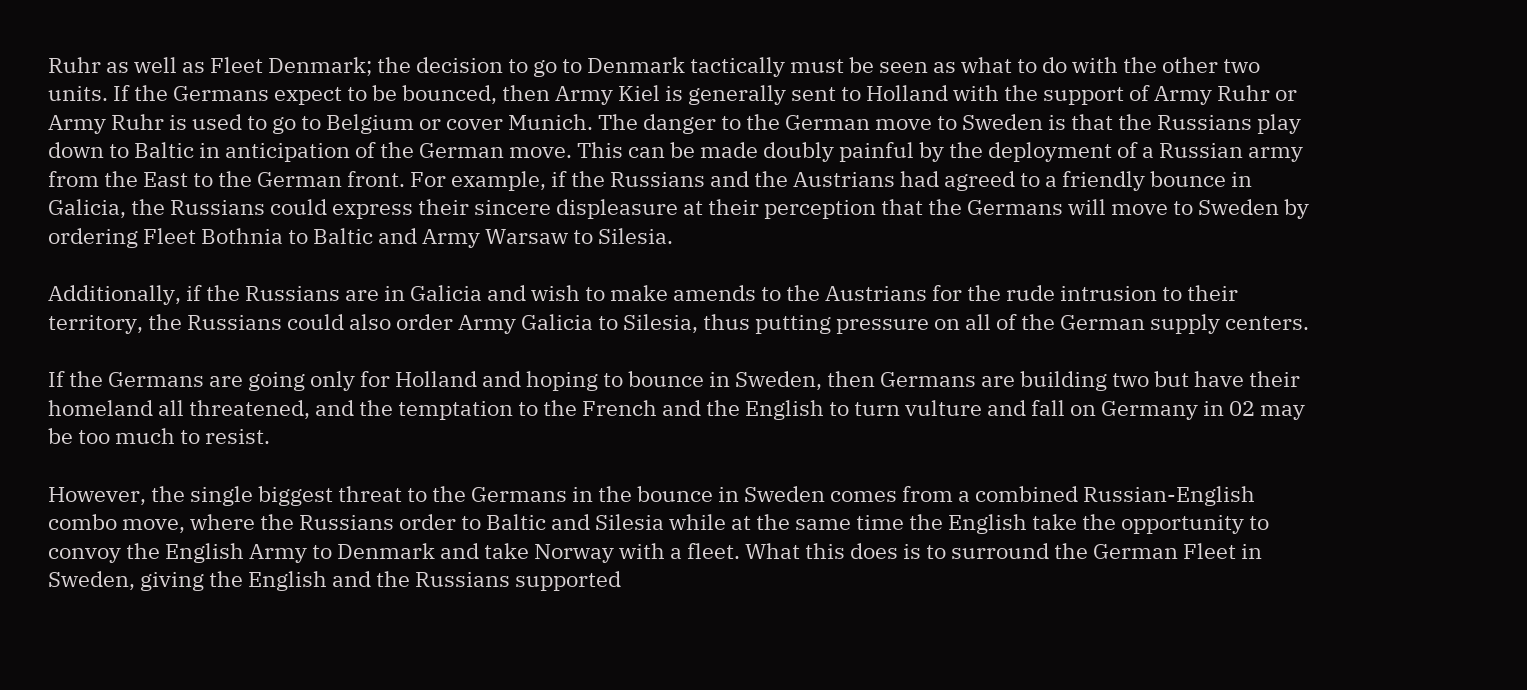Ruhr as well as Fleet Denmark; the decision to go to Denmark tactically must be seen as what to do with the other two units. If the Germans expect to be bounced, then Army Kiel is generally sent to Holland with the support of Army Ruhr or Army Ruhr is used to go to Belgium or cover Munich. The danger to the German move to Sweden is that the Russians play down to Baltic in anticipation of the German move. This can be made doubly painful by the deployment of a Russian army from the East to the German front. For example, if the Russians and the Austrians had agreed to a friendly bounce in Galicia, the Russians could express their sincere displeasure at their perception that the Germans will move to Sweden by ordering Fleet Bothnia to Baltic and Army Warsaw to Silesia.

Additionally, if the Russians are in Galicia and wish to make amends to the Austrians for the rude intrusion to their territory, the Russians could also order Army Galicia to Silesia, thus putting pressure on all of the German supply centers.

If the Germans are going only for Holland and hoping to bounce in Sweden, then Germans are building two but have their homeland all threatened, and the temptation to the French and the English to turn vulture and fall on Germany in 02 may be too much to resist.

However, the single biggest threat to the Germans in the bounce in Sweden comes from a combined Russian-English combo move, where the Russians order to Baltic and Silesia while at the same time the English take the opportunity to convoy the English Army to Denmark and take Norway with a fleet. What this does is to surround the German Fleet in Sweden, giving the English and the Russians supported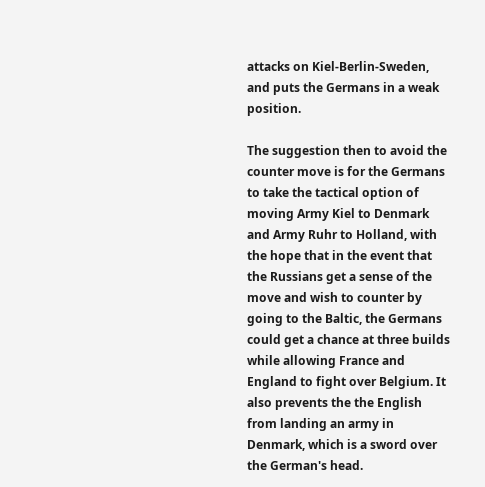attacks on Kiel-Berlin-Sweden, and puts the Germans in a weak position.

The suggestion then to avoid the counter move is for the Germans to take the tactical option of moving Army Kiel to Denmark and Army Ruhr to Holland, with the hope that in the event that the Russians get a sense of the move and wish to counter by going to the Baltic, the Germans could get a chance at three builds while allowing France and England to fight over Belgium. It also prevents the the English from landing an army in Denmark, which is a sword over the German's head.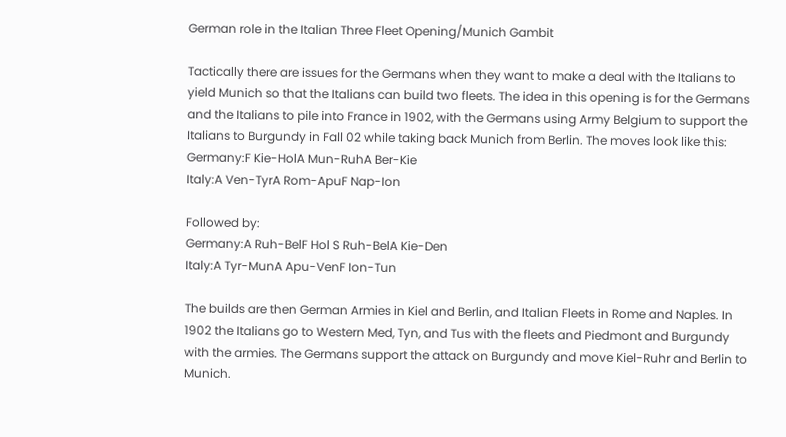German role in the Italian Three Fleet Opening/Munich Gambit

Tactically there are issues for the Germans when they want to make a deal with the Italians to yield Munich so that the Italians can build two fleets. The idea in this opening is for the Germans and the Italians to pile into France in 1902, with the Germans using Army Belgium to support the Italians to Burgundy in Fall 02 while taking back Munich from Berlin. The moves look like this:
Germany:F Kie-HolA Mun-RuhA Ber-Kie
Italy:A Ven-TyrA Rom-ApuF Nap-Ion

Followed by:
Germany:A Ruh-BelF Hol S Ruh-BelA Kie-Den
Italy:A Tyr-MunA Apu-VenF Ion-Tun

The builds are then German Armies in Kiel and Berlin, and Italian Fleets in Rome and Naples. In 1902 the Italians go to Western Med, Tyn, and Tus with the fleets and Piedmont and Burgundy with the armies. The Germans support the attack on Burgundy and move Kiel-Ruhr and Berlin to Munich.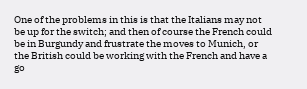One of the problems in this is that the Italians may not be up for the switch; and then of course the French could be in Burgundy and frustrate the moves to Munich, or the British could be working with the French and have a go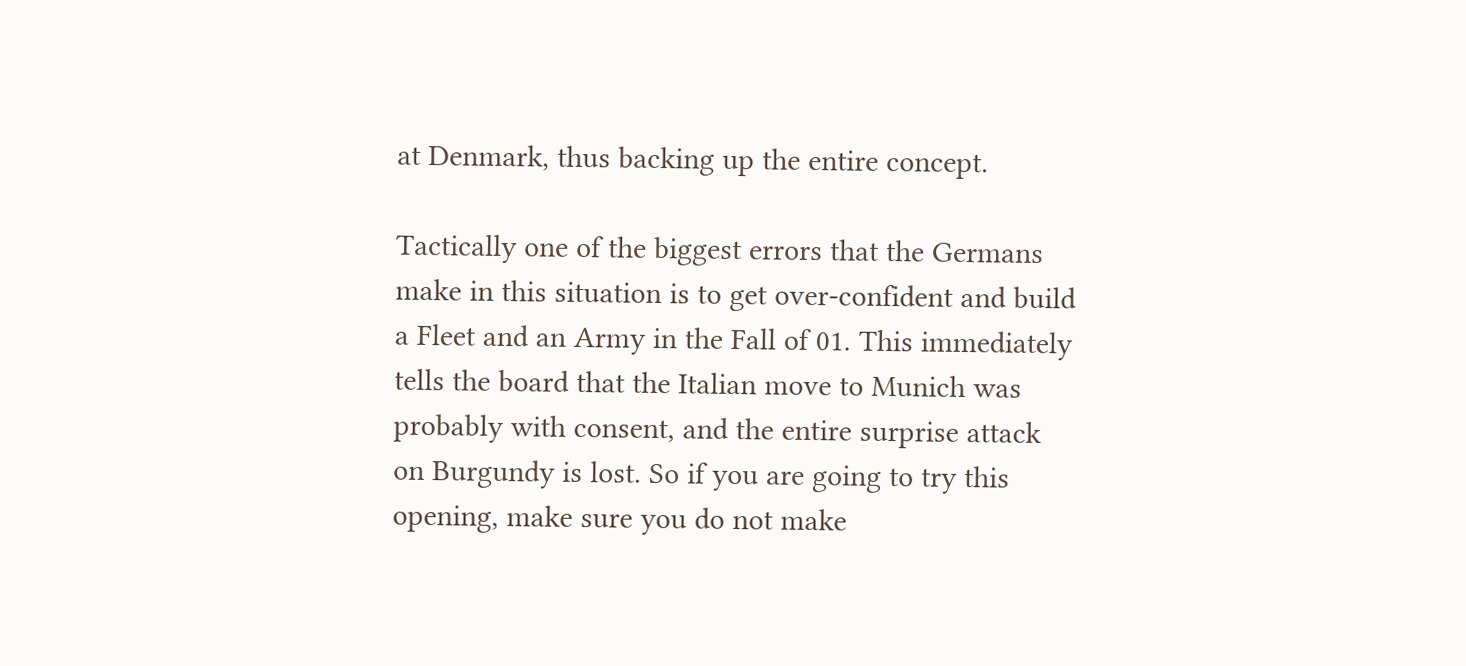at Denmark, thus backing up the entire concept.

Tactically one of the biggest errors that the Germans make in this situation is to get over-confident and build a Fleet and an Army in the Fall of 01. This immediately tells the board that the Italian move to Munich was probably with consent, and the entire surprise attack on Burgundy is lost. So if you are going to try this opening, make sure you do not make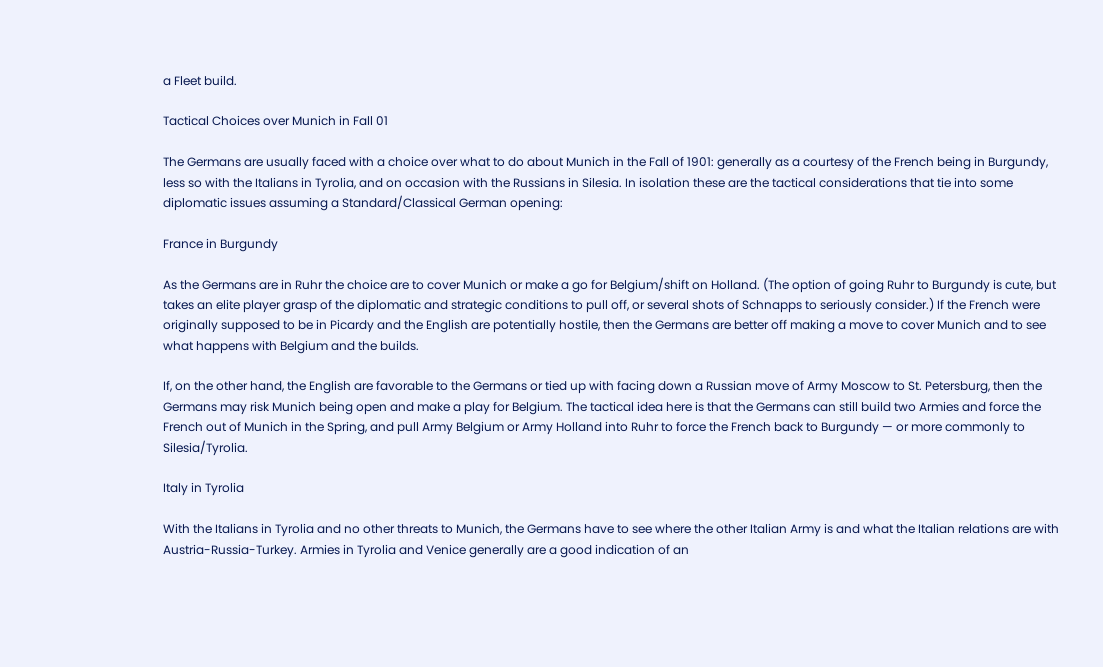a Fleet build.

Tactical Choices over Munich in Fall 01

The Germans are usually faced with a choice over what to do about Munich in the Fall of 1901: generally as a courtesy of the French being in Burgundy, less so with the Italians in Tyrolia, and on occasion with the Russians in Silesia. In isolation these are the tactical considerations that tie into some diplomatic issues assuming a Standard/Classical German opening:

France in Burgundy

As the Germans are in Ruhr the choice are to cover Munich or make a go for Belgium/shift on Holland. (The option of going Ruhr to Burgundy is cute, but takes an elite player grasp of the diplomatic and strategic conditions to pull off, or several shots of Schnapps to seriously consider.) If the French were originally supposed to be in Picardy and the English are potentially hostile, then the Germans are better off making a move to cover Munich and to see what happens with Belgium and the builds.

If, on the other hand, the English are favorable to the Germans or tied up with facing down a Russian move of Army Moscow to St. Petersburg, then the Germans may risk Munich being open and make a play for Belgium. The tactical idea here is that the Germans can still build two Armies and force the French out of Munich in the Spring, and pull Army Belgium or Army Holland into Ruhr to force the French back to Burgundy — or more commonly to Silesia/Tyrolia.

Italy in Tyrolia

With the Italians in Tyrolia and no other threats to Munich, the Germans have to see where the other Italian Army is and what the Italian relations are with Austria-Russia-Turkey. Armies in Tyrolia and Venice generally are a good indication of an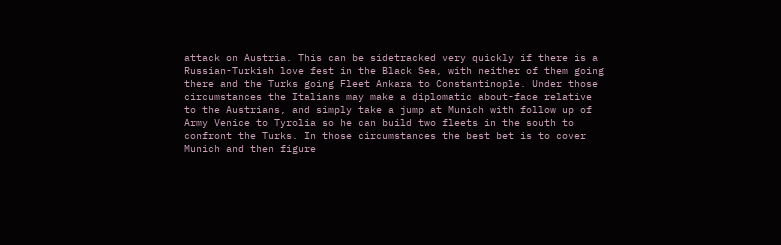attack on Austria. This can be sidetracked very quickly if there is a Russian-Turkish love fest in the Black Sea, with neither of them going there and the Turks going Fleet Ankara to Constantinople. Under those circumstances the Italians may make a diplomatic about-face relative to the Austrians, and simply take a jump at Munich with follow up of Army Venice to Tyrolia so he can build two fleets in the south to confront the Turks. In those circumstances the best bet is to cover Munich and then figure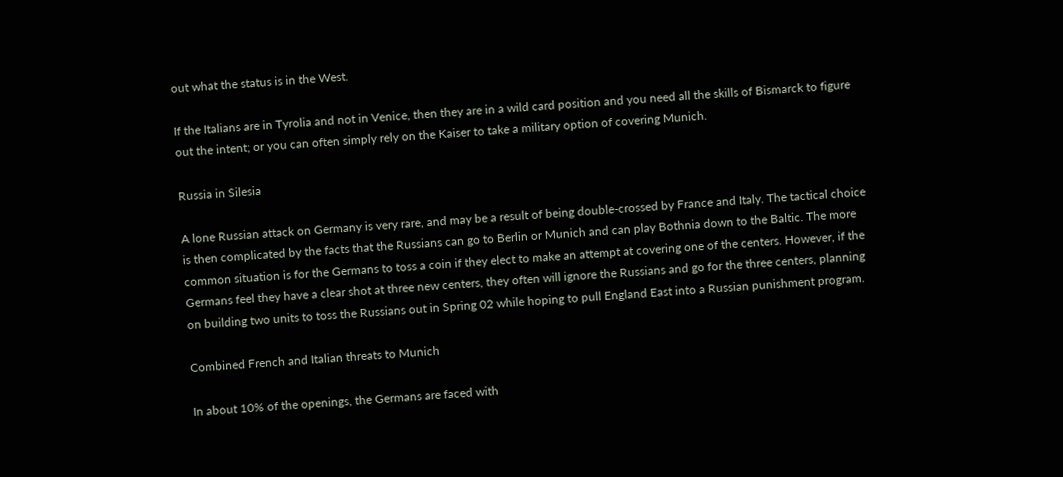out what the status is in the West.

If the Italians are in Tyrolia and not in Venice, then they are in a wild card position and you need all the skills of Bismarck to figure out the intent; or you can often simply rely on the Kaiser to take a military option of covering Munich.

Russia in Silesia

A lone Russian attack on Germany is very rare, and may be a result of being double-crossed by France and Italy. The tactical choice is then complicated by the facts that the Russians can go to Berlin or Munich and can play Bothnia down to the Baltic. The more common situation is for the Germans to toss a coin if they elect to make an attempt at covering one of the centers. However, if the Germans feel they have a clear shot at three new centers, they often will ignore the Russians and go for the three centers, planning on building two units to toss the Russians out in Spring 02 while hoping to pull England East into a Russian punishment program.

Combined French and Italian threats to Munich

In about 10% of the openings, the Germans are faced with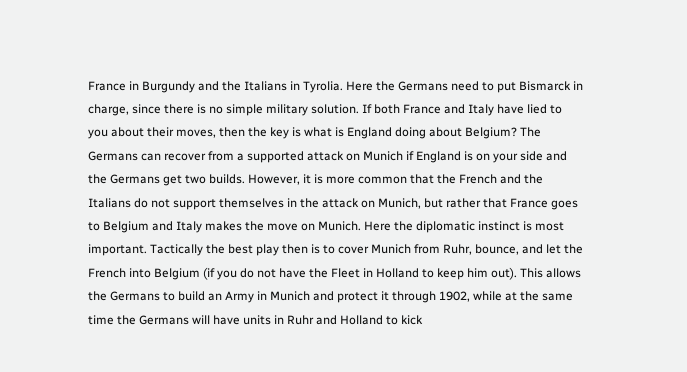France in Burgundy and the Italians in Tyrolia. Here the Germans need to put Bismarck in charge, since there is no simple military solution. If both France and Italy have lied to you about their moves, then the key is what is England doing about Belgium? The Germans can recover from a supported attack on Munich if England is on your side and the Germans get two builds. However, it is more common that the French and the Italians do not support themselves in the attack on Munich, but rather that France goes to Belgium and Italy makes the move on Munich. Here the diplomatic instinct is most important. Tactically the best play then is to cover Munich from Ruhr, bounce, and let the French into Belgium (if you do not have the Fleet in Holland to keep him out). This allows the Germans to build an Army in Munich and protect it through 1902, while at the same time the Germans will have units in Ruhr and Holland to kick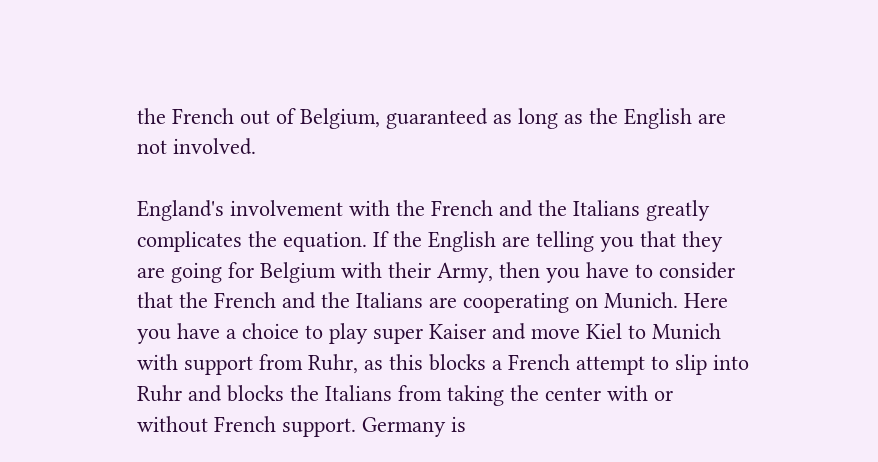the French out of Belgium, guaranteed as long as the English are not involved.

England's involvement with the French and the Italians greatly complicates the equation. If the English are telling you that they are going for Belgium with their Army, then you have to consider that the French and the Italians are cooperating on Munich. Here you have a choice to play super Kaiser and move Kiel to Munich with support from Ruhr, as this blocks a French attempt to slip into Ruhr and blocks the Italians from taking the center with or without French support. Germany is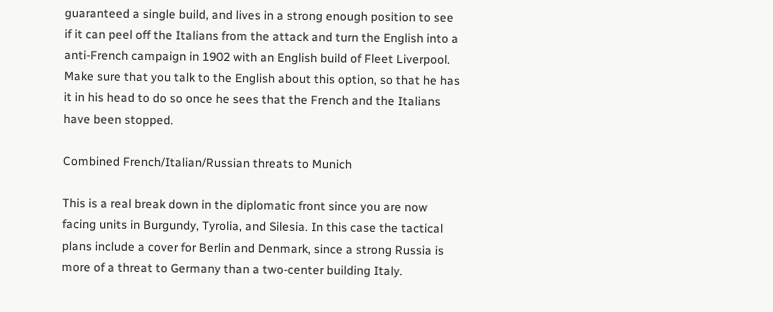guaranteed a single build, and lives in a strong enough position to see if it can peel off the Italians from the attack and turn the English into a anti-French campaign in 1902 with an English build of Fleet Liverpool. Make sure that you talk to the English about this option, so that he has it in his head to do so once he sees that the French and the Italians have been stopped.

Combined French/Italian/Russian threats to Munich

This is a real break down in the diplomatic front since you are now facing units in Burgundy, Tyrolia, and Silesia. In this case the tactical plans include a cover for Berlin and Denmark, since a strong Russia is more of a threat to Germany than a two-center building Italy.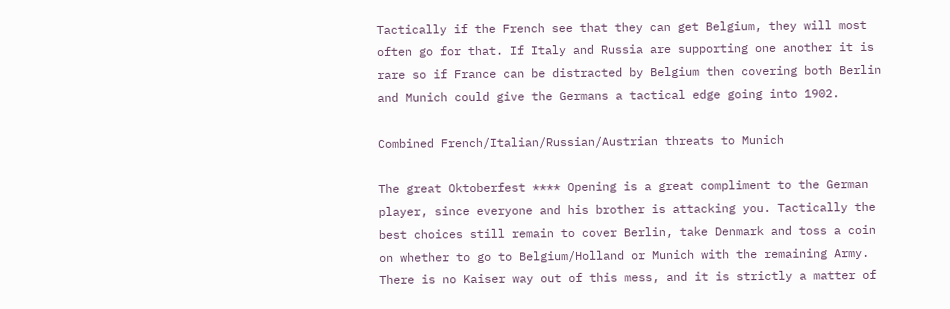Tactically if the French see that they can get Belgium, they will most often go for that. If Italy and Russia are supporting one another it is rare so if France can be distracted by Belgium then covering both Berlin and Munich could give the Germans a tactical edge going into 1902.

Combined French/Italian/Russian/Austrian threats to Munich

The great Oktoberfest **** Opening is a great compliment to the German player, since everyone and his brother is attacking you. Tactically the best choices still remain to cover Berlin, take Denmark and toss a coin on whether to go to Belgium/Holland or Munich with the remaining Army. There is no Kaiser way out of this mess, and it is strictly a matter of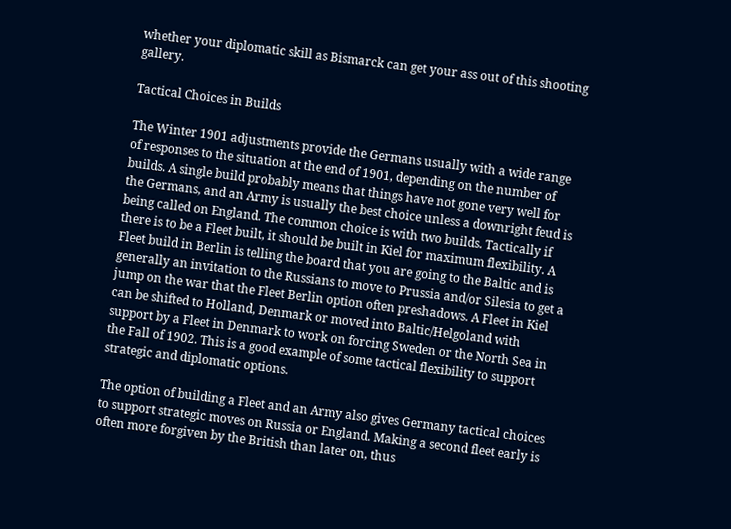whether your diplomatic skill as Bismarck can get your ass out of this shooting gallery.

Tactical Choices in Builds

The Winter 1901 adjustments provide the Germans usually with a wide range of responses to the situation at the end of 1901, depending on the number of builds. A single build probably means that things have not gone very well for the Germans, and an Army is usually the best choice unless a downright feud is being called on England. The common choice is with two builds. Tactically if there is to be a Fleet built, it should be built in Kiel for maximum flexibility. A Fleet build in Berlin is telling the board that you are going to the Baltic and is generally an invitation to the Russians to move to Prussia and/or Silesia to get a jump on the war that the Fleet Berlin option often preshadows. A Fleet in Kiel can be shifted to Holland, Denmark or moved into Baltic/Helgoland with support by a Fleet in Denmark to work on forcing Sweden or the North Sea in the Fall of 1902. This is a good example of some tactical flexibility to support strategic and diplomatic options.

The option of building a Fleet and an Army also gives Germany tactical choices to support strategic moves on Russia or England. Making a second fleet early is often more forgiven by the British than later on, thus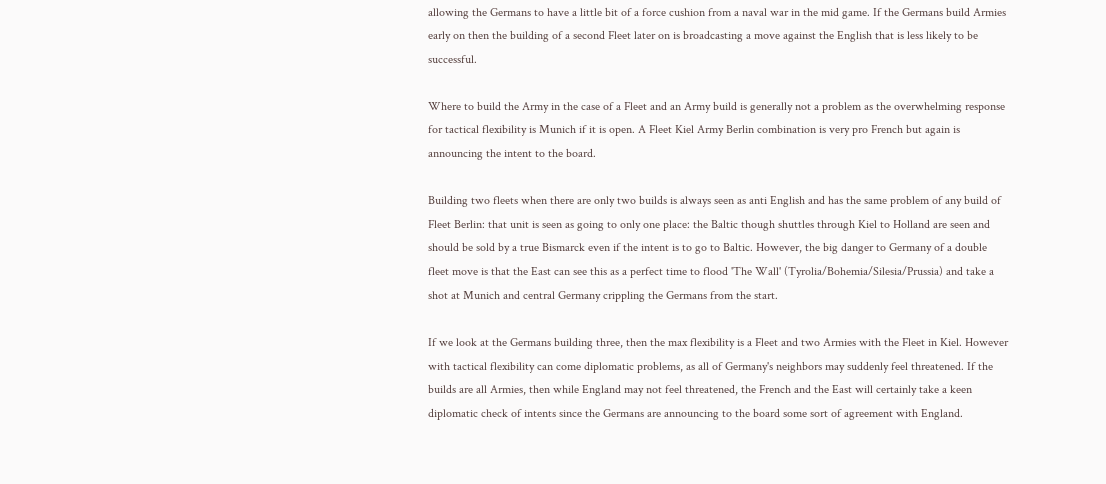allowing the Germans to have a little bit of a force cushion from a naval war in the mid game. If the Germans build Armies early on then the building of a second Fleet later on is broadcasting a move against the English that is less likely to be successful.

Where to build the Army in the case of a Fleet and an Army build is generally not a problem as the overwhelming response for tactical flexibility is Munich if it is open. A Fleet Kiel Army Berlin combination is very pro French but again is announcing the intent to the board.

Building two fleets when there are only two builds is always seen as anti English and has the same problem of any build of Fleet Berlin: that unit is seen as going to only one place: the Baltic though shuttles through Kiel to Holland are seen and should be sold by a true Bismarck even if the intent is to go to Baltic. However, the big danger to Germany of a double fleet move is that the East can see this as a perfect time to flood 'The Wall' (Tyrolia/Bohemia/Silesia/Prussia) and take a shot at Munich and central Germany crippling the Germans from the start.

If we look at the Germans building three, then the max flexibility is a Fleet and two Armies with the Fleet in Kiel. However with tactical flexibility can come diplomatic problems, as all of Germany's neighbors may suddenly feel threatened. If the builds are all Armies, then while England may not feel threatened, the French and the East will certainly take a keen diplomatic check of intents since the Germans are announcing to the board some sort of agreement with England.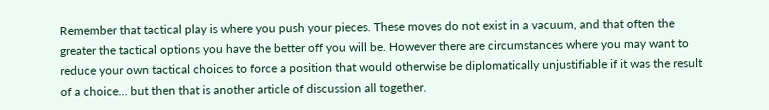Remember that tactical play is where you push your pieces. These moves do not exist in a vacuum, and that often the greater the tactical options you have the better off you will be. However there are circumstances where you may want to reduce your own tactical choices to force a position that would otherwise be diplomatically unjustifiable if it was the result of a choice… but then that is another article of discussion all together.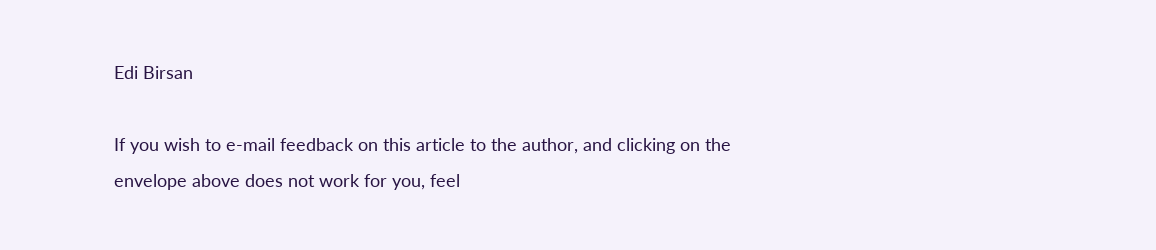Edi Birsan

If you wish to e-mail feedback on this article to the author, and clicking on the envelope above does not work for you, feel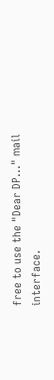free to use the "Dear DP..." mail interface.